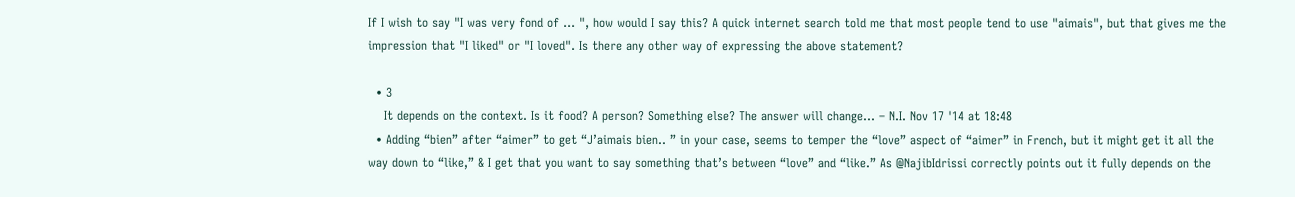If I wish to say "I was very fond of ... ", how would I say this? A quick internet search told me that most people tend to use "aimais", but that gives me the impression that "I liked" or "I loved". Is there any other way of expressing the above statement?

  • 3
    It depends on the context. Is it food? A person? Something else? The answer will change... – N.I. Nov 17 '14 at 18:48
  • Adding “bien” after “aimer” to get “J’aimais bien.. ” in your case, seems to temper the “love” aspect of “aimer” in French, but it might get it all the way down to “like,” & I get that you want to say something that’s between “love” and “like.” As @NajibIdrissi correctly points out it fully depends on the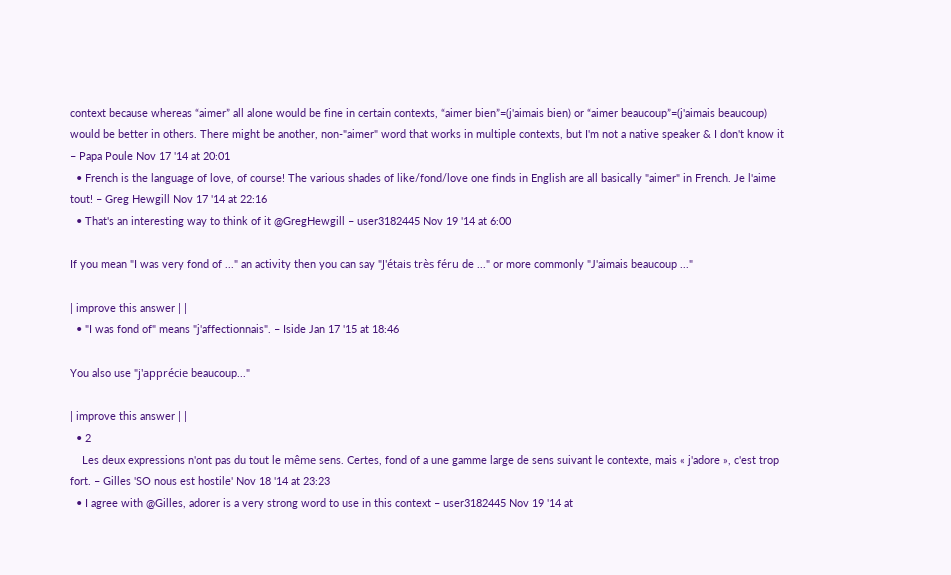context because whereas “aimer” all alone would be fine in certain contexts, “aimer bien”=(j'aimais bien) or “aimer beaucoup”=(j'aimais beaucoup) would be better in others. There might be another, non-"aimer" word that works in multiple contexts, but I'm not a native speaker & I don't know it – Papa Poule Nov 17 '14 at 20:01
  • French is the language of love, of course! The various shades of like/fond/love one finds in English are all basically "aimer" in French. Je l'aime tout! – Greg Hewgill Nov 17 '14 at 22:16
  • That's an interesting way to think of it @GregHewgill – user3182445 Nov 19 '14 at 6:00

If you mean "I was very fond of ..." an activity then you can say "J'étais très féru de ..." or more commonly "J'aimais beaucoup ..."

| improve this answer | |
  • "I was fond of" means "j'affectionnais". – Iside Jan 17 '15 at 18:46

You also use "j'apprécie beaucoup..."

| improve this answer | |
  • 2
    Les deux expressions n'ont pas du tout le même sens. Certes, fond of a une gamme large de sens suivant le contexte, mais « j'adore », c'est trop fort. – Gilles 'SO nous est hostile' Nov 18 '14 at 23:23
  • I agree with @Gilles, adorer is a very strong word to use in this context – user3182445 Nov 19 '14 at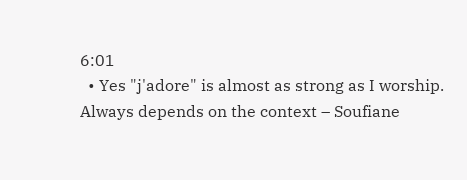6:01
  • Yes "j'adore" is almost as strong as I worship. Always depends on the context – Soufiane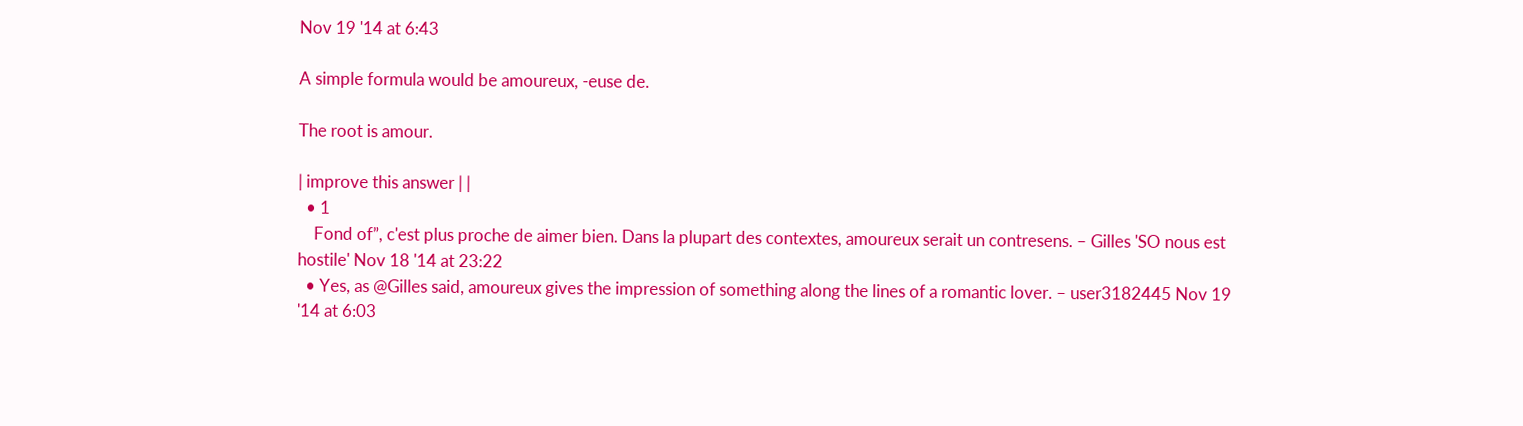Nov 19 '14 at 6:43

A simple formula would be amoureux, -euse de.

The root is amour.

| improve this answer | |
  • 1
    Fond of”, c'est plus proche de aimer bien. Dans la plupart des contextes, amoureux serait un contresens. – Gilles 'SO nous est hostile' Nov 18 '14 at 23:22
  • Yes, as @Gilles said, amoureux gives the impression of something along the lines of a romantic lover. – user3182445 Nov 19 '14 at 6:03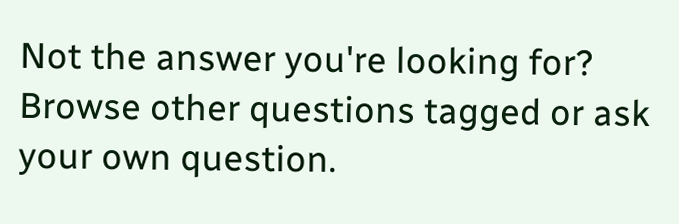Not the answer you're looking for? Browse other questions tagged or ask your own question.